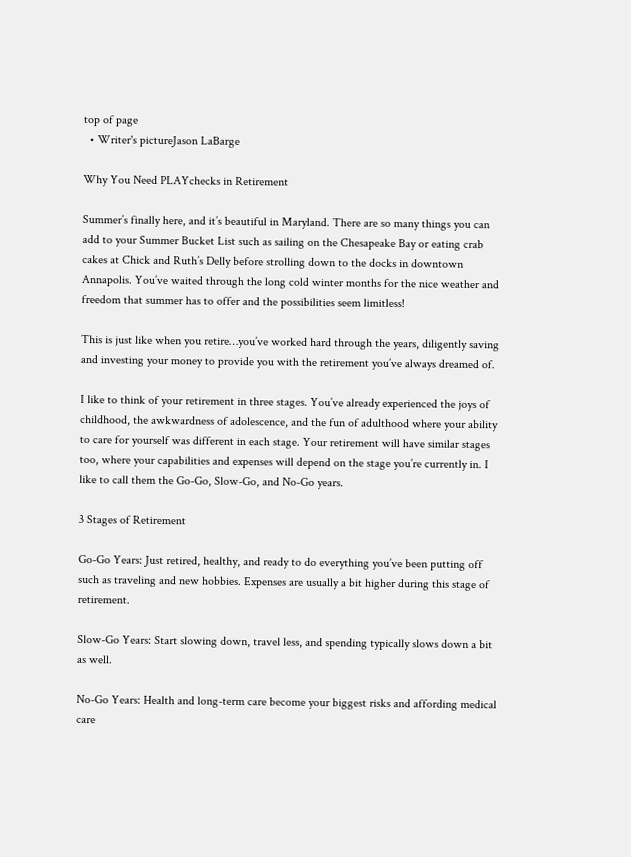top of page
  • Writer's pictureJason LaBarge

Why You Need PLAYchecks in Retirement

Summer’s finally here, and it’s beautiful in Maryland. There are so many things you can add to your Summer Bucket List such as sailing on the Chesapeake Bay or eating crab cakes at Chick and Ruth’s Delly before strolling down to the docks in downtown Annapolis. You’ve waited through the long cold winter months for the nice weather and freedom that summer has to offer and the possibilities seem limitless!

This is just like when you retire…you’ve worked hard through the years, diligently saving and investing your money to provide you with the retirement you’ve always dreamed of.

I like to think of your retirement in three stages. You’ve already experienced the joys of childhood, the awkwardness of adolescence, and the fun of adulthood where your ability to care for yourself was different in each stage. Your retirement will have similar stages too, where your capabilities and expenses will depend on the stage you’re currently in. I like to call them the Go-Go, Slow-Go, and No-Go years.

3 Stages of Retirement

Go-Go Years: Just retired, healthy, and ready to do everything you’ve been putting off such as traveling and new hobbies. Expenses are usually a bit higher during this stage of retirement.

Slow-Go Years: Start slowing down, travel less, and spending typically slows down a bit as well.

No-Go Years: Health and long-term care become your biggest risks and affording medical care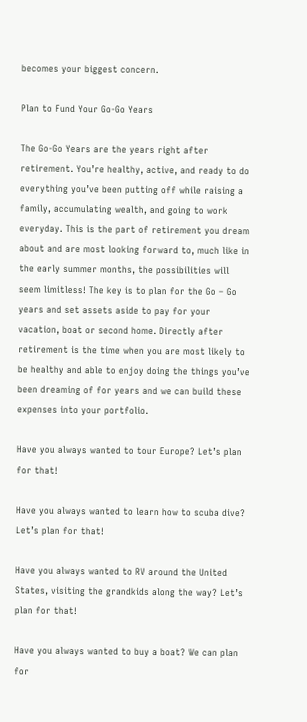becomes your biggest concern.

Plan to Fund Your Go-Go Years

The Go-Go Years are the years right after retirement. You’re healthy, active, and ready to do everything you’ve been putting off while raising a family, accumulating wealth, and going to work everyday. This is the part of retirement you dream about and are most looking forward to, much like in the early summer months, the possibilities will seem limitless! The key is to plan for the Go – Go years and set assets aside to pay for your vacation, boat or second home. Directly after retirement is the time when you are most likely to be healthy and able to enjoy doing the things you’ve been dreaming of for years and we can build these expenses into your portfolio.

Have you always wanted to tour Europe? Let’s plan for that!

Have you always wanted to learn how to scuba dive? Let’s plan for that!

Have you always wanted to RV around the United States, visiting the grandkids along the way? Let’s plan for that!

Have you always wanted to buy a boat? We can plan for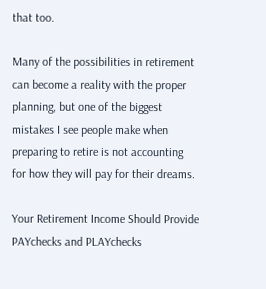that too.

Many of the possibilities in retirement can become a reality with the proper planning, but one of the biggest mistakes I see people make when preparing to retire is not accounting for how they will pay for their dreams.

Your Retirement Income Should Provide PAYchecks and PLAYchecks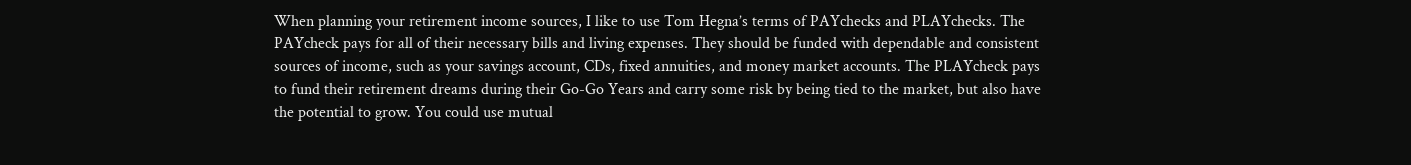When planning your retirement income sources, I like to use Tom Hegna’s terms of PAYchecks and PLAYchecks. The PAYcheck pays for all of their necessary bills and living expenses. They should be funded with dependable and consistent sources of income, such as your savings account, CDs, fixed annuities, and money market accounts. The PLAYcheck pays to fund their retirement dreams during their Go-Go Years and carry some risk by being tied to the market, but also have the potential to grow. You could use mutual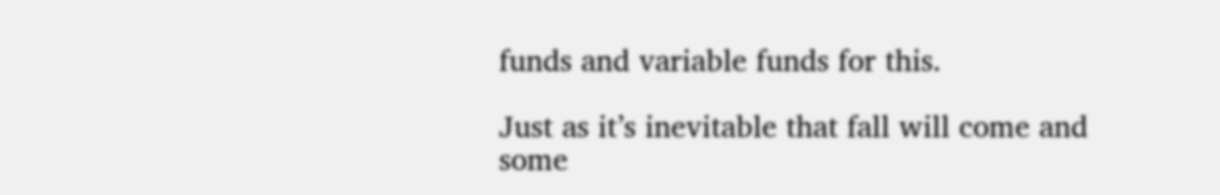funds and variable funds for this.

Just as it’s inevitable that fall will come and some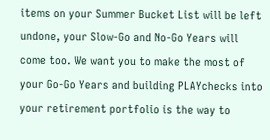items on your Summer Bucket List will be left undone, your Slow-Go and No-Go Years will come too. We want you to make the most of your Go-Go Years and building PLAYchecks into your retirement portfolio is the way to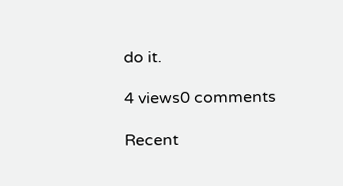do it.

4 views0 comments

Recent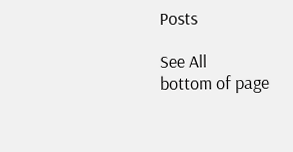Posts

See All
bottom of page